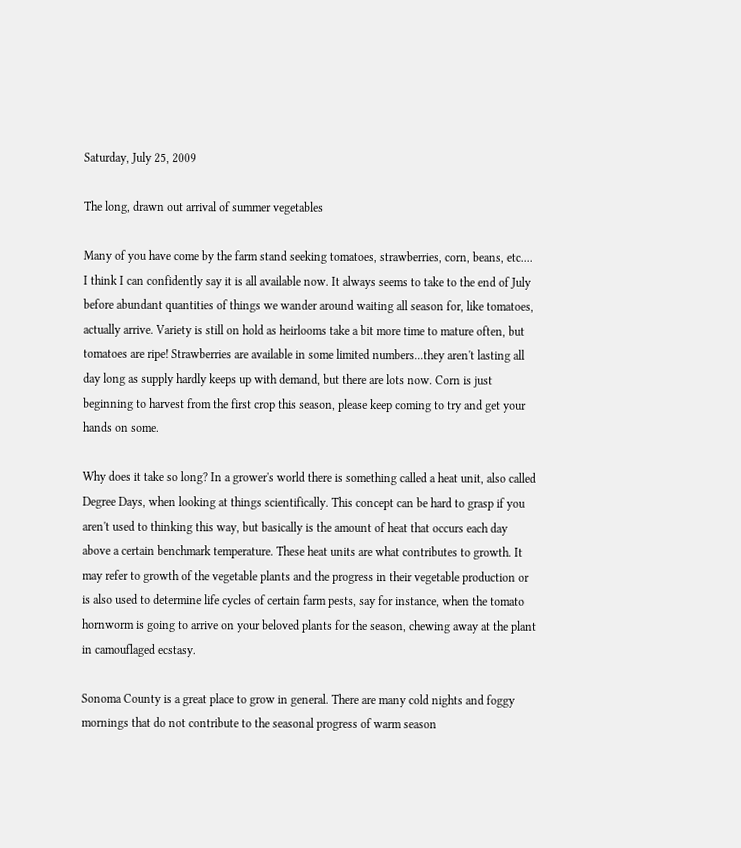Saturday, July 25, 2009

The long, drawn out arrival of summer vegetables

Many of you have come by the farm stand seeking tomatoes, strawberries, corn, beans, etc.... I think I can confidently say it is all available now. It always seems to take to the end of July before abundant quantities of things we wander around waiting all season for, like tomatoes, actually arrive. Variety is still on hold as heirlooms take a bit more time to mature often, but tomatoes are ripe! Strawberries are available in some limited numbers...they aren't lasting all day long as supply hardly keeps up with demand, but there are lots now. Corn is just beginning to harvest from the first crop this season, please keep coming to try and get your hands on some.

Why does it take so long? In a grower's world there is something called a heat unit, also called Degree Days, when looking at things scientifically. This concept can be hard to grasp if you aren't used to thinking this way, but basically is the amount of heat that occurs each day above a certain benchmark temperature. These heat units are what contributes to growth. It may refer to growth of the vegetable plants and the progress in their vegetable production or is also used to determine life cycles of certain farm pests, say for instance, when the tomato hornworm is going to arrive on your beloved plants for the season, chewing away at the plant in camouflaged ecstasy.

Sonoma County is a great place to grow in general. There are many cold nights and foggy mornings that do not contribute to the seasonal progress of warm season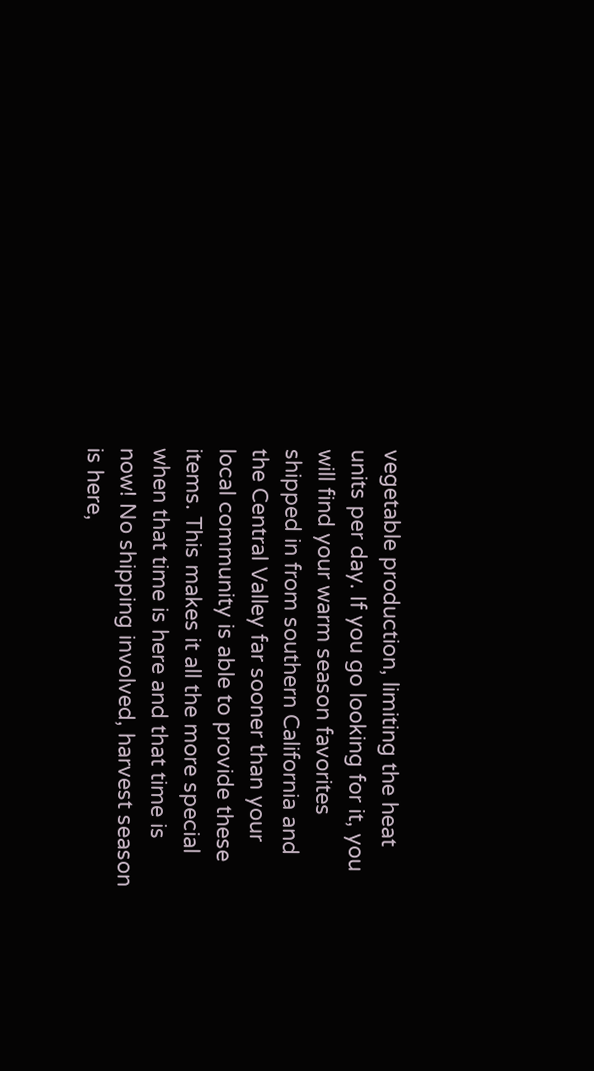vegetable production, limiting the heat units per day. If you go looking for it, you will find your warm season favorites shipped in from southern California and the Central Valley far sooner than your local community is able to provide these items. This makes it all the more special when that time is here and that time is now! No shipping involved, harvest season is here,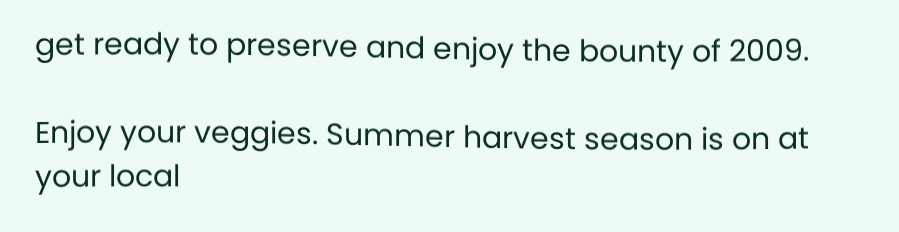get ready to preserve and enjoy the bounty of 2009.

Enjoy your veggies. Summer harvest season is on at your local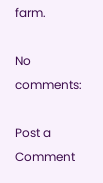farm.

No comments:

Post a Comment